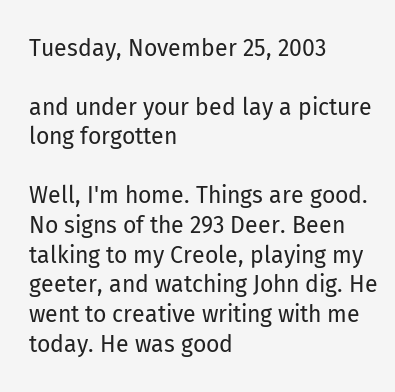Tuesday, November 25, 2003

and under your bed lay a picture long forgotten

Well, I'm home. Things are good. No signs of the 293 Deer. Been talking to my Creole, playing my geeter, and watching John dig. He went to creative writing with me today. He was good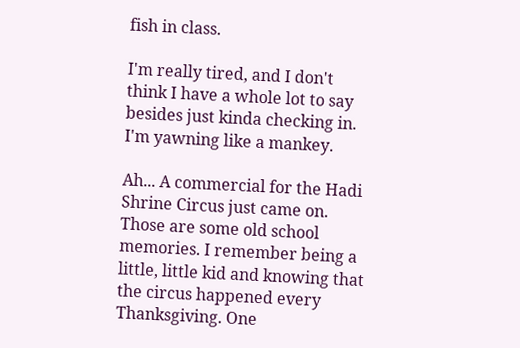fish in class.

I'm really tired, and I don't think I have a whole lot to say besides just kinda checking in. I'm yawning like a mankey.

Ah... A commercial for the Hadi Shrine Circus just came on. Those are some old school memories. I remember being a little, little kid and knowing that the circus happened every Thanksgiving. One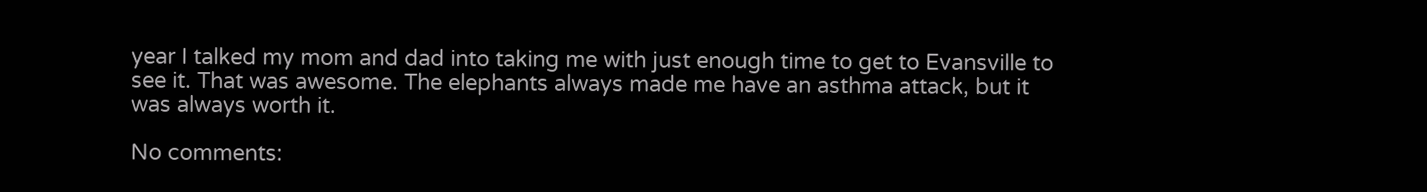year I talked my mom and dad into taking me with just enough time to get to Evansville to see it. That was awesome. The elephants always made me have an asthma attack, but it was always worth it.

No comments: